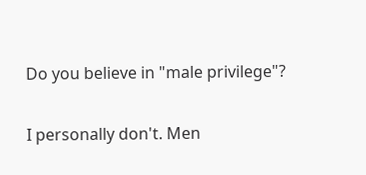Do you believe in "male privilege"?

I personally don't. Men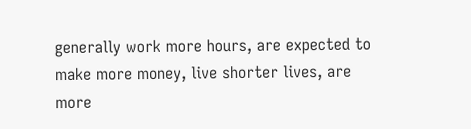generally work more hours, are expected to make more money, live shorter lives, are more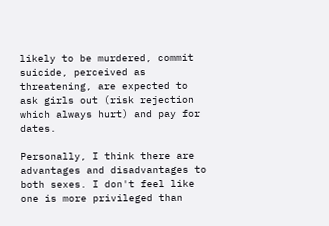likely to be murdered, commit suicide, perceived as threatening, are expected to ask girls out (risk rejection which always hurt) and pay for dates.

Personally, I think there are advantages and disadvantages to both sexes. I don't feel like one is more privileged than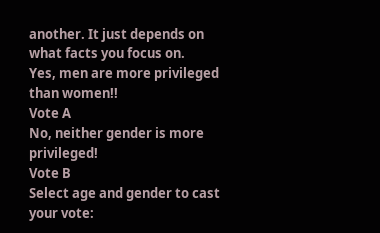another. It just depends on what facts you focus on.
Yes, men are more privileged than women!!
Vote A
No, neither gender is more privileged!
Vote B
Select age and gender to cast your vote: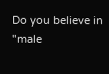Do you believe in "male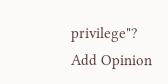privilege"?
Add Opinion